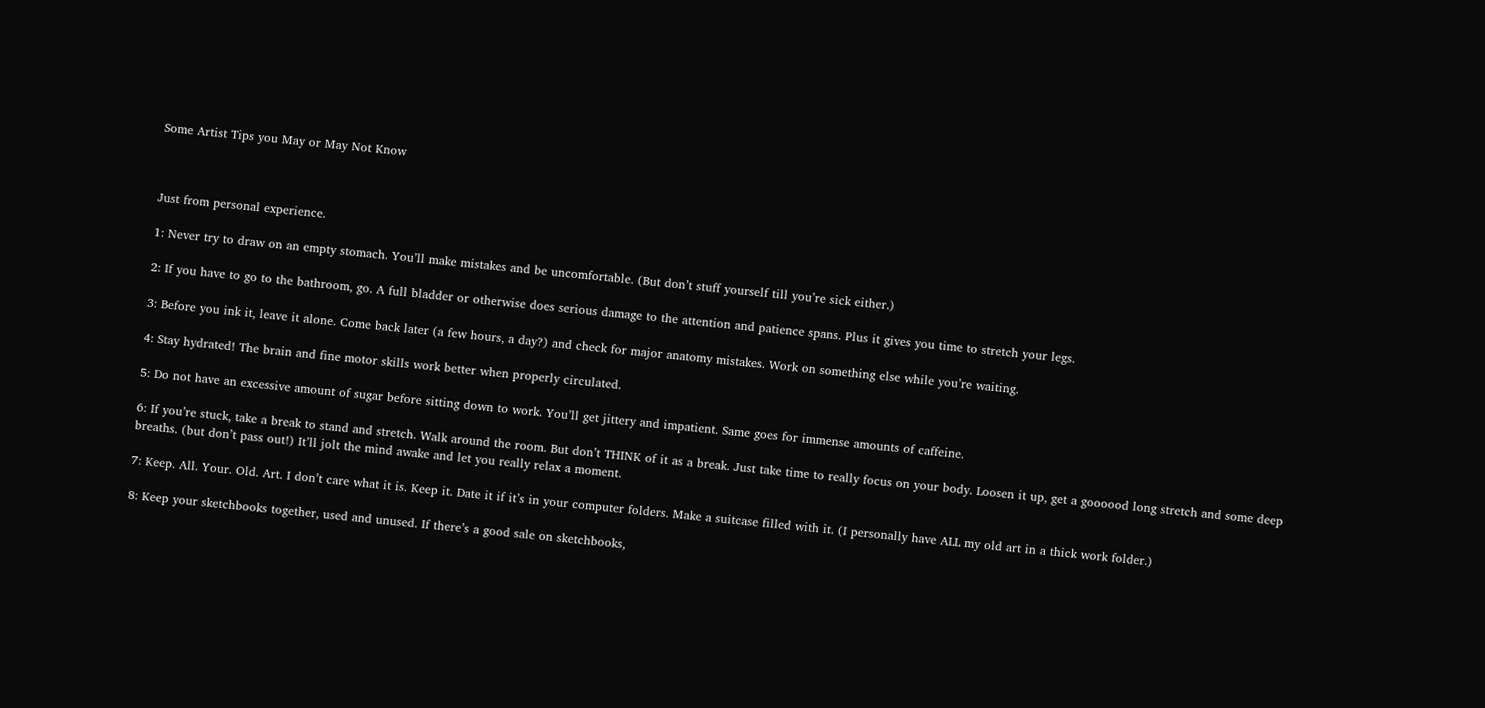Some Artist Tips you May or May Not Know



Just from personal experience.

1: Never try to draw on an empty stomach. You’ll make mistakes and be uncomfortable. (But don’t stuff yourself till you’re sick either.)

2: If you have to go to the bathroom, go. A full bladder or otherwise does serious damage to the attention and patience spans. Plus it gives you time to stretch your legs.

3: Before you ink it, leave it alone. Come back later (a few hours, a day?) and check for major anatomy mistakes. Work on something else while you’re waiting.

4: Stay hydrated! The brain and fine motor skills work better when properly circulated.

5: Do not have an excessive amount of sugar before sitting down to work. You’ll get jittery and impatient. Same goes for immense amounts of caffeine.

6: If you’re stuck, take a break to stand and stretch. Walk around the room. But don’t THINK of it as a break. Just take time to really focus on your body. Loosen it up, get a goooood long stretch and some deep breaths. (but don’t pass out!) It’ll jolt the mind awake and let you really relax a moment.

7: Keep. All. Your. Old. Art. I don’t care what it is. Keep it. Date it if it’s in your computer folders. Make a suitcase filled with it. (I personally have ALL my old art in a thick work folder.)

8: Keep your sketchbooks together, used and unused. If there’s a good sale on sketchbooks,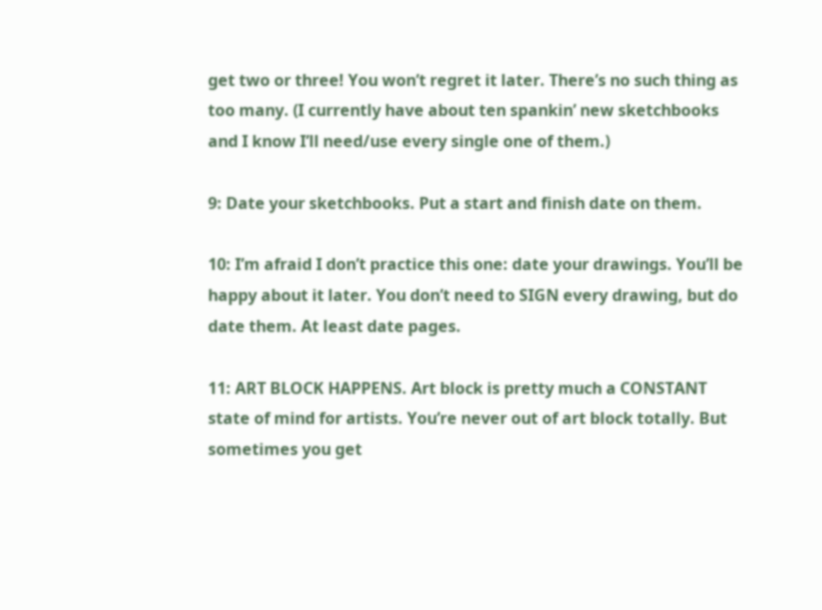get two or three! You won’t regret it later. There’s no such thing as too many. (I currently have about ten spankin’ new sketchbooks and I know I’ll need/use every single one of them.)

9: Date your sketchbooks. Put a start and finish date on them.

10: I’m afraid I don’t practice this one: date your drawings. You’ll be happy about it later. You don’t need to SIGN every drawing, but do date them. At least date pages.

11: ART BLOCK HAPPENS. Art block is pretty much a CONSTANT state of mind for artists. You’re never out of art block totally. But sometimes you get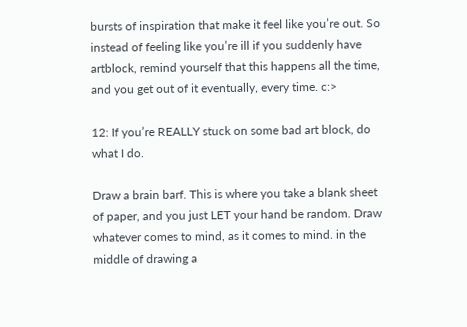bursts of inspiration that make it feel like you’re out. So instead of feeling like you’re ill if you suddenly have artblock, remind yourself that this happens all the time, and you get out of it eventually, every time. c:>

12: If you’re REALLY stuck on some bad art block, do what I do.

Draw a brain barf. This is where you take a blank sheet of paper, and you just LET your hand be random. Draw whatever comes to mind, as it comes to mind. in the middle of drawing a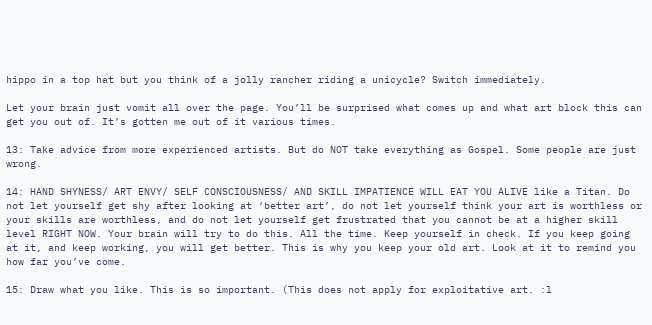hippo in a top hat but you think of a jolly rancher riding a unicycle? Switch immediately.

Let your brain just vomit all over the page. You’ll be surprised what comes up and what art block this can get you out of. It’s gotten me out of it various times.

13: Take advice from more experienced artists. But do NOT take everything as Gospel. Some people are just wrong.

14: HAND SHYNESS/ ART ENVY/ SELF CONSCIOUSNESS/ AND SKILL IMPATIENCE WILL EAT YOU ALIVE like a Titan. Do not let yourself get shy after looking at ‘better art’, do not let yourself think your art is worthless or your skills are worthless, and do not let yourself get frustrated that you cannot be at a higher skill level RIGHT NOW. Your brain will try to do this. All the time. Keep yourself in check. If you keep going at it, and keep working, you will get better. This is why you keep your old art. Look at it to remind you how far you’ve come.

15: Draw what you like. This is so important. (This does not apply for exploitative art. :l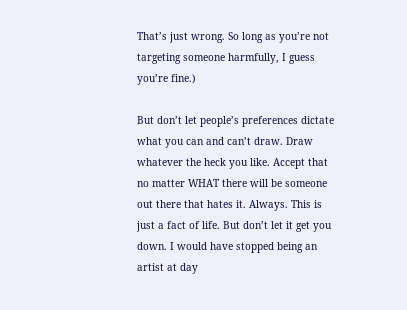That’s just wrong. So long as you’re not targeting someone harmfully, I guess you’re fine.)

But don’t let people’s preferences dictate what you can and can’t draw. Draw whatever the heck you like. Accept that no matter WHAT there will be someone out there that hates it. Always. This is just a fact of life. But don’t let it get you down. I would have stopped being an artist at day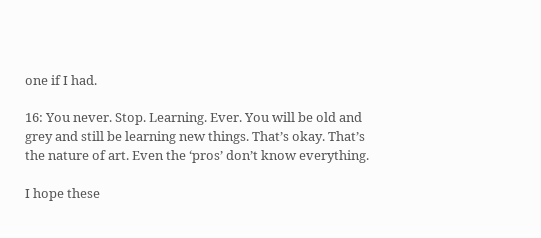one if I had.

16: You never. Stop. Learning. Ever. You will be old and grey and still be learning new things. That’s okay. That’s the nature of art. Even the ‘pros’ don’t know everything.

I hope these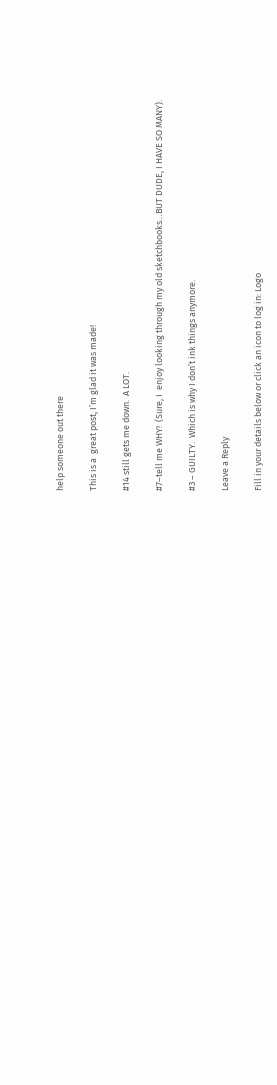help someone out there

This is a  great post, I’m glad it was made!

#14 still gets me down.  A LOT.

#7–tell me WHY!  (Sure, I  enjoy looking through my old sketchbooks…BUT DUDE, I HAVE SO MANY).

#3 – GUILTY.  Which is why I don’t ink things anymore.

Leave a Reply

Fill in your details below or click an icon to log in: Logo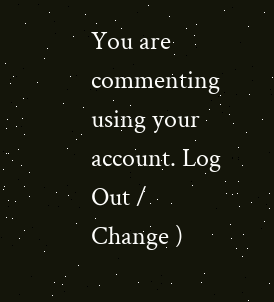You are commenting using your account. Log Out /  Change )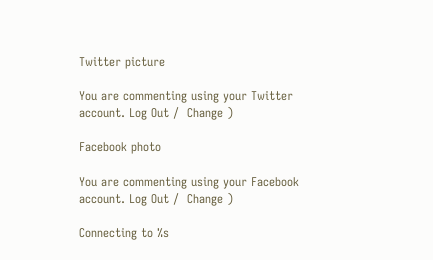Twitter picture

You are commenting using your Twitter account. Log Out /  Change )

Facebook photo

You are commenting using your Facebook account. Log Out /  Change )

Connecting to %s